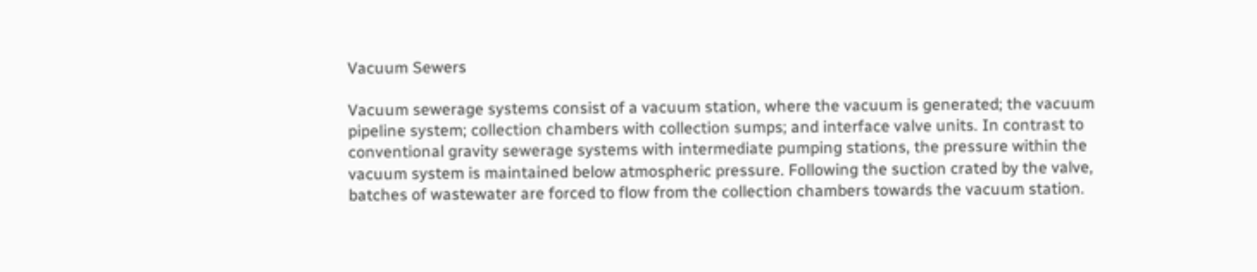Vacuum Sewers

Vacuum sewerage systems consist of a vacuum station, where the vacuum is generated; the vacuum pipeline system; collection chambers with collection sumps; and interface valve units. In contrast to conventional gravity sewerage systems with intermediate pumping stations, the pressure within the vacuum system is maintained below atmospheric pressure. Following the suction crated by the valve, batches of wastewater are forced to flow from the collection chambers towards the vacuum station.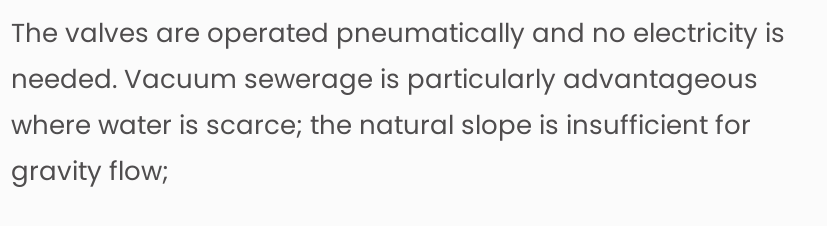The valves are operated pneumatically and no electricity is needed. Vacuum sewerage is particularly advantageous where water is scarce; the natural slope is insufficient for gravity flow;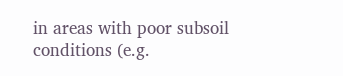in areas with poor subsoil conditions (e.g.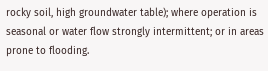rocky soil, high groundwater table); where operation is seasonal or water flow strongly intermittent; or in areas prone to flooding.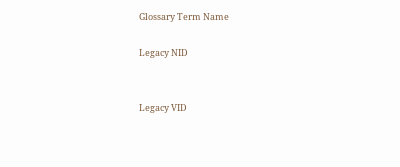Glossary Term Name

Legacy NID


Legacy VID